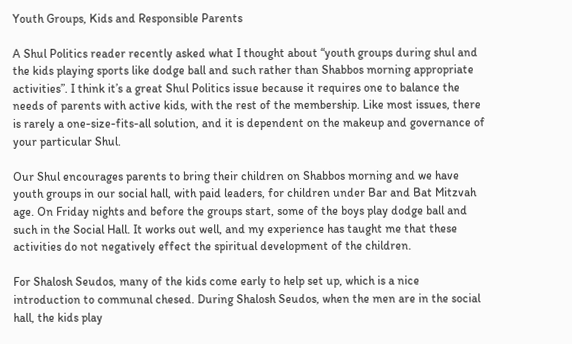Youth Groups, Kids and Responsible Parents

A Shul Politics reader recently asked what I thought about “youth groups during shul and the kids playing sports like dodge ball and such rather than Shabbos morning appropriate activities”. I think it’s a great Shul Politics issue because it requires one to balance the needs of parents with active kids, with the rest of the membership. Like most issues, there is rarely a one-size-fits-all solution, and it is dependent on the makeup and governance of your particular Shul.

Our Shul encourages parents to bring their children on Shabbos morning and we have youth groups in our social hall, with paid leaders, for children under Bar and Bat Mitzvah age. On Friday nights and before the groups start, some of the boys play dodge ball and such in the Social Hall. It works out well, and my experience has taught me that these activities do not negatively effect the spiritual development of the children.

For Shalosh Seudos, many of the kids come early to help set up, which is a nice introduction to communal chesed. During Shalosh Seudos, when the men are in the social hall, the kids play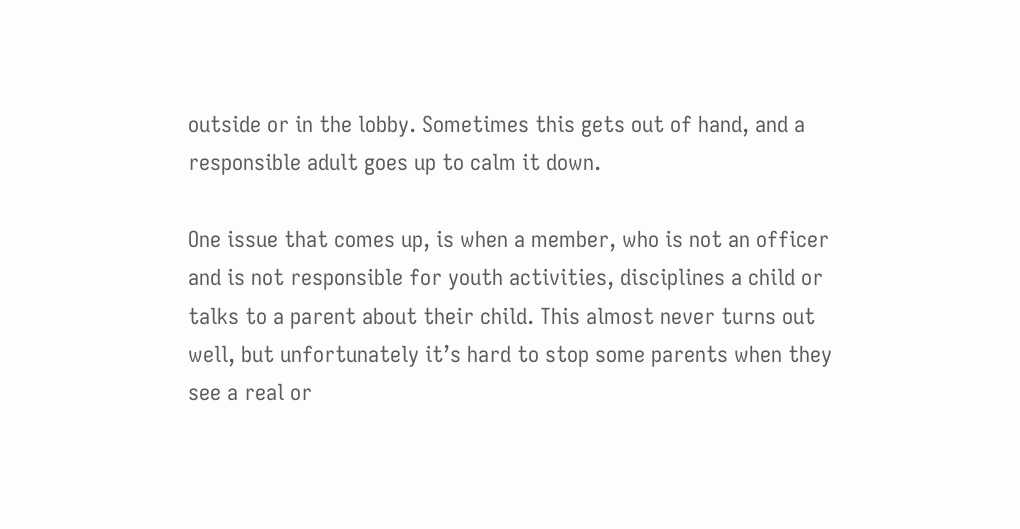outside or in the lobby. Sometimes this gets out of hand, and a responsible adult goes up to calm it down.

One issue that comes up, is when a member, who is not an officer and is not responsible for youth activities, disciplines a child or talks to a parent about their child. This almost never turns out well, but unfortunately it’s hard to stop some parents when they see a real or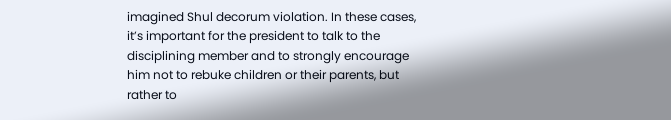imagined Shul decorum violation. In these cases, it’s important for the president to talk to the disciplining member and to strongly encourage him not to rebuke children or their parents, but rather to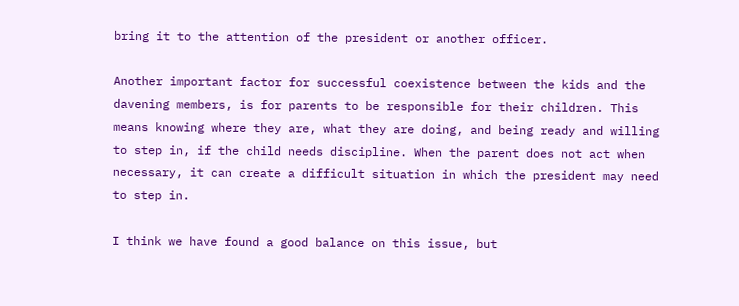bring it to the attention of the president or another officer.

Another important factor for successful coexistence between the kids and the davening members, is for parents to be responsible for their children. This means knowing where they are, what they are doing, and being ready and willing to step in, if the child needs discipline. When the parent does not act when necessary, it can create a difficult situation in which the president may need to step in.

I think we have found a good balance on this issue, but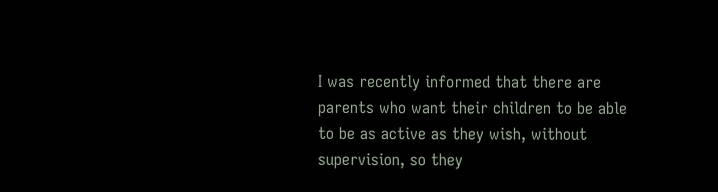I was recently informed that there are parents who want their children to be able to be as active as they wish, without supervision, so they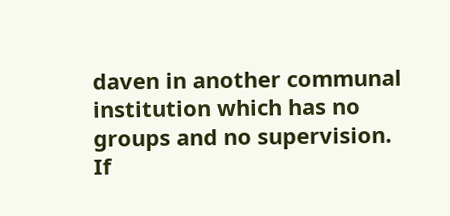daven in another communal institution which has no groups and no supervision. If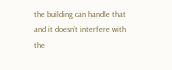the building can handle that and it doesn’t interfere with the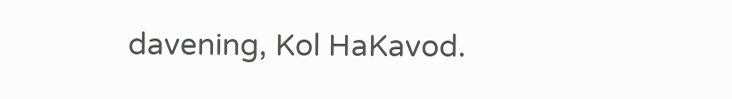davening, Kol HaKavod.